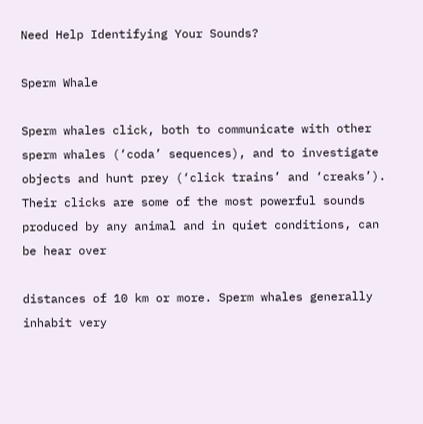Need Help Identifying Your Sounds?

Sperm Whale

Sperm whales click, both to communicate with other sperm whales (‘coda’ sequences), and to investigate objects and hunt prey (‘click trains’ and ‘creaks’). Their clicks are some of the most powerful sounds produced by any animal and in quiet conditions, can be hear over

distances of 10 km or more. Sperm whales generally inhabit very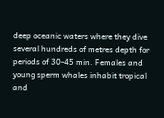deep oceanic waters where they dive several hundreds of metres depth for periods of 30-45 min. Females and young sperm whales inhabit tropical and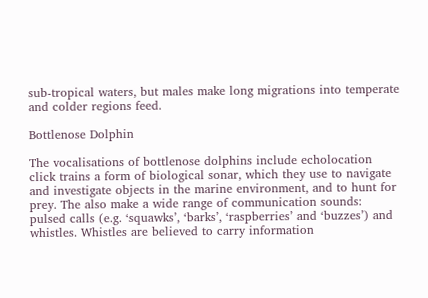sub-tropical waters, but males make long migrations into temperate and colder regions feed.

Bottlenose Dolphin

The vocalisations of bottlenose dolphins include echolocation click trains a form of biological sonar, which they use to navigate and investigate objects in the marine environment, and to hunt for prey. The also make a wide range of communication sounds: pulsed calls (e.g. ‘squawks’, ‘barks’, ‘raspberries’ and ‘buzzes’) and whistles. Whistles are believed to carry information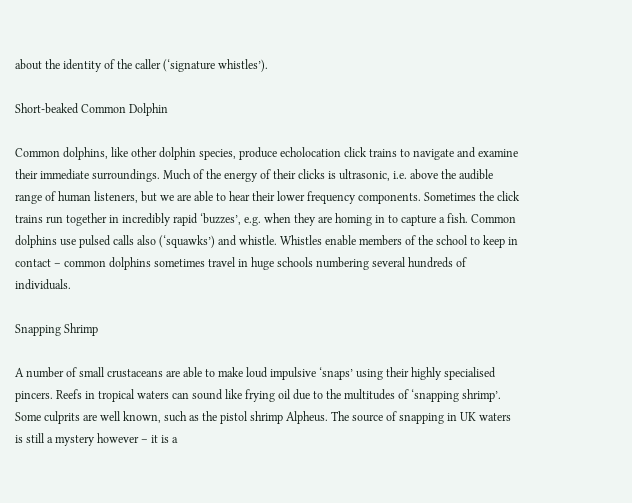about the identity of the caller (‘signature whistles’).

Short-beaked Common Dolphin

Common dolphins, like other dolphin species, produce echolocation click trains to navigate and examine their immediate surroundings. Much of the energy of their clicks is ultrasonic, i.e. above the audible range of human listeners, but we are able to hear their lower frequency components. Sometimes the click trains run together in incredibly rapid ‘buzzes’, e.g. when they are homing in to capture a fish. Common dolphins use pulsed calls also (‘squawks’) and whistle. Whistles enable members of the school to keep in contact – common dolphins sometimes travel in huge schools numbering several hundreds of individuals.

Snapping Shrimp

A number of small crustaceans are able to make loud impulsive ‘snaps’ using their highly specialised pincers. Reefs in tropical waters can sound like frying oil due to the multitudes of ‘snapping shrimp’. Some culprits are well known, such as the pistol shrimp Alpheus. The source of snapping in UK waters is still a mystery however – it is a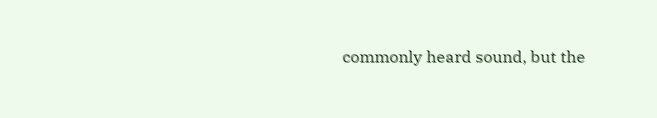commonly heard sound, but the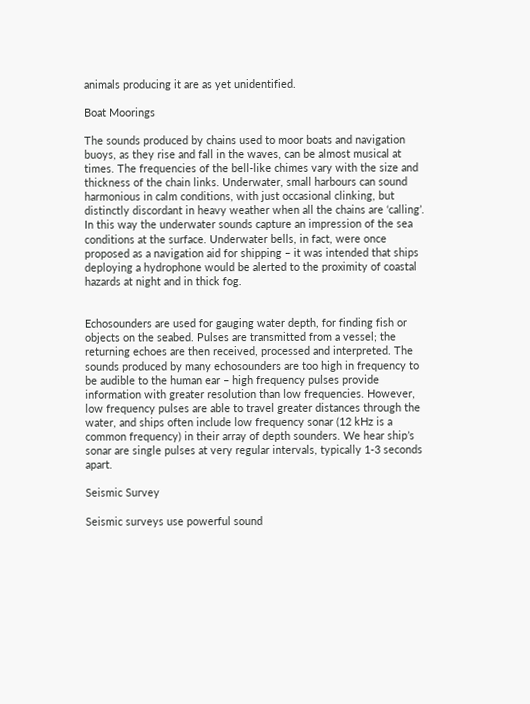animals producing it are as yet unidentified.

Boat Moorings

The sounds produced by chains used to moor boats and navigation buoys, as they rise and fall in the waves, can be almost musical at times. The frequencies of the bell-like chimes vary with the size and thickness of the chain links. Underwater, small harbours can sound harmonious in calm conditions, with just occasional clinking, but distinctly discordant in heavy weather when all the chains are ‘calling’. In this way the underwater sounds capture an impression of the sea conditions at the surface. Underwater bells, in fact, were once proposed as a navigation aid for shipping – it was intended that ships deploying a hydrophone would be alerted to the proximity of coastal hazards at night and in thick fog.


Echosounders are used for gauging water depth, for finding fish or objects on the seabed. Pulses are transmitted from a vessel; the returning echoes are then received, processed and interpreted. The sounds produced by many echosounders are too high in frequency to be audible to the human ear – high frequency pulses provide information with greater resolution than low frequencies. However, low frequency pulses are able to travel greater distances through the water, and ships often include low frequency sonar (12 kHz is a common frequency) in their array of depth sounders. We hear ship’s sonar are single pulses at very regular intervals, typically 1-3 seconds apart.

Seismic Survey

Seismic surveys use powerful sound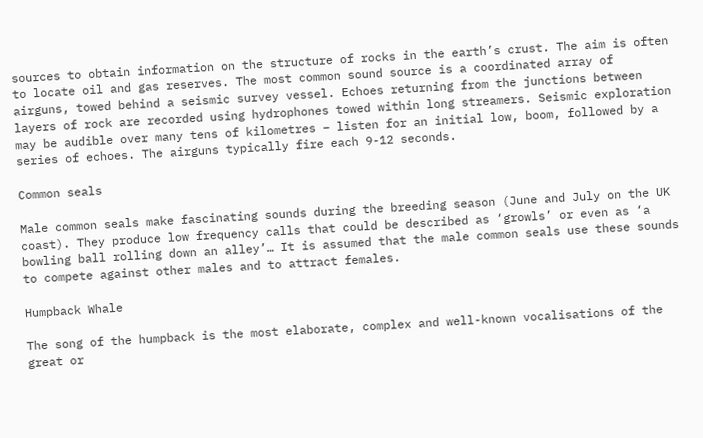sources to obtain information on the structure of rocks in the earth’s crust. The aim is often to locate oil and gas reserves. The most common sound source is a coordinated array of airguns, towed behind a seismic survey vessel. Echoes returning from the junctions between layers of rock are recorded using hydrophones towed within long streamers. Seismic exploration may be audible over many tens of kilometres – listen for an initial low, boom, followed by a series of echoes. The airguns typically fire each 9-12 seconds.

Common seals

Male common seals make fascinating sounds during the breeding season (June and July on the UK coast). They produce low frequency calls that could be described as ‘growls’ or even as ‘a bowling ball rolling down an alley’… It is assumed that the male common seals use these sounds to compete against other males and to attract females.

Humpback Whale

The song of the humpback is the most elaborate, complex and well-known vocalisations of the great or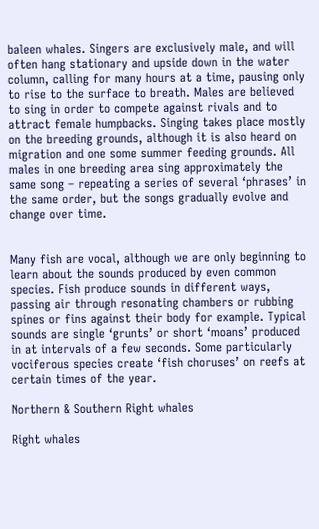baleen whales. Singers are exclusively male, and will often hang stationary and upside down in the water column, calling for many hours at a time, pausing only to rise to the surface to breath. Males are believed to sing in order to compete against rivals and to attract female humpbacks. Singing takes place mostly on the breeding grounds, although it is also heard on migration and one some summer feeding grounds. All males in one breeding area sing approximately the same song – repeating a series of several ‘phrases’ in the same order, but the songs gradually evolve and change over time.


Many fish are vocal, although we are only beginning to learn about the sounds produced by even common species. Fish produce sounds in different ways, passing air through resonating chambers or rubbing spines or fins against their body for example. Typical sounds are single ‘grunts’ or short ‘moans’ produced in at intervals of a few seconds. Some particularly vociferous species create ‘fish choruses’ on reefs at certain times of the year.

Northern & Southern Right whales

Right whales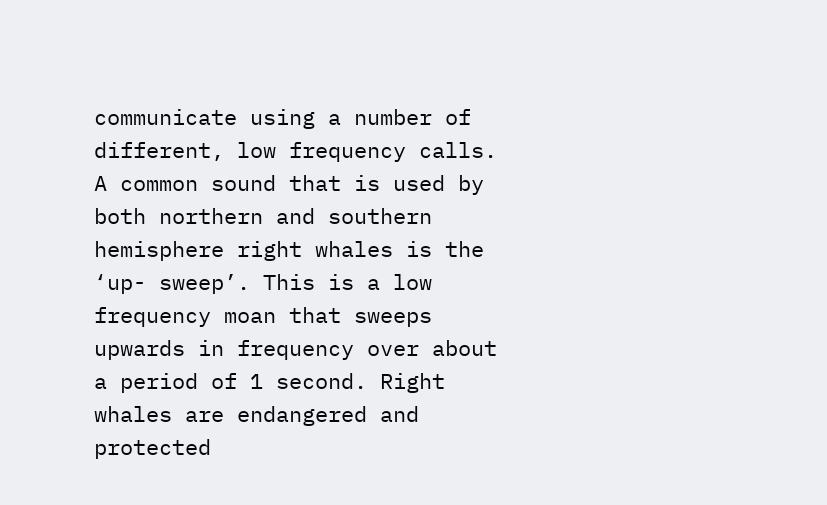communicate using a number of different, low frequency calls. A common sound that is used by both northern and southern hemisphere right whales is the ‘up- sweep’. This is a low frequency moan that sweeps upwards in frequency over about a period of 1 second. Right whales are endangered and protected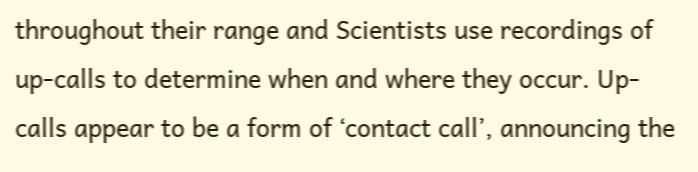throughout their range and Scientists use recordings of up-calls to determine when and where they occur. Up-calls appear to be a form of ‘contact call’, announcing the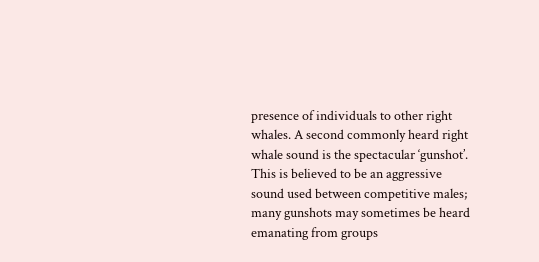presence of individuals to other right whales. A second commonly heard right whale sound is the spectacular ‘gunshot’. This is believed to be an aggressive sound used between competitive males; many gunshots may sometimes be heard emanating from groups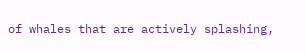of whales that are actively splashing,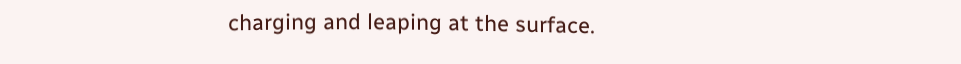charging and leaping at the surface.